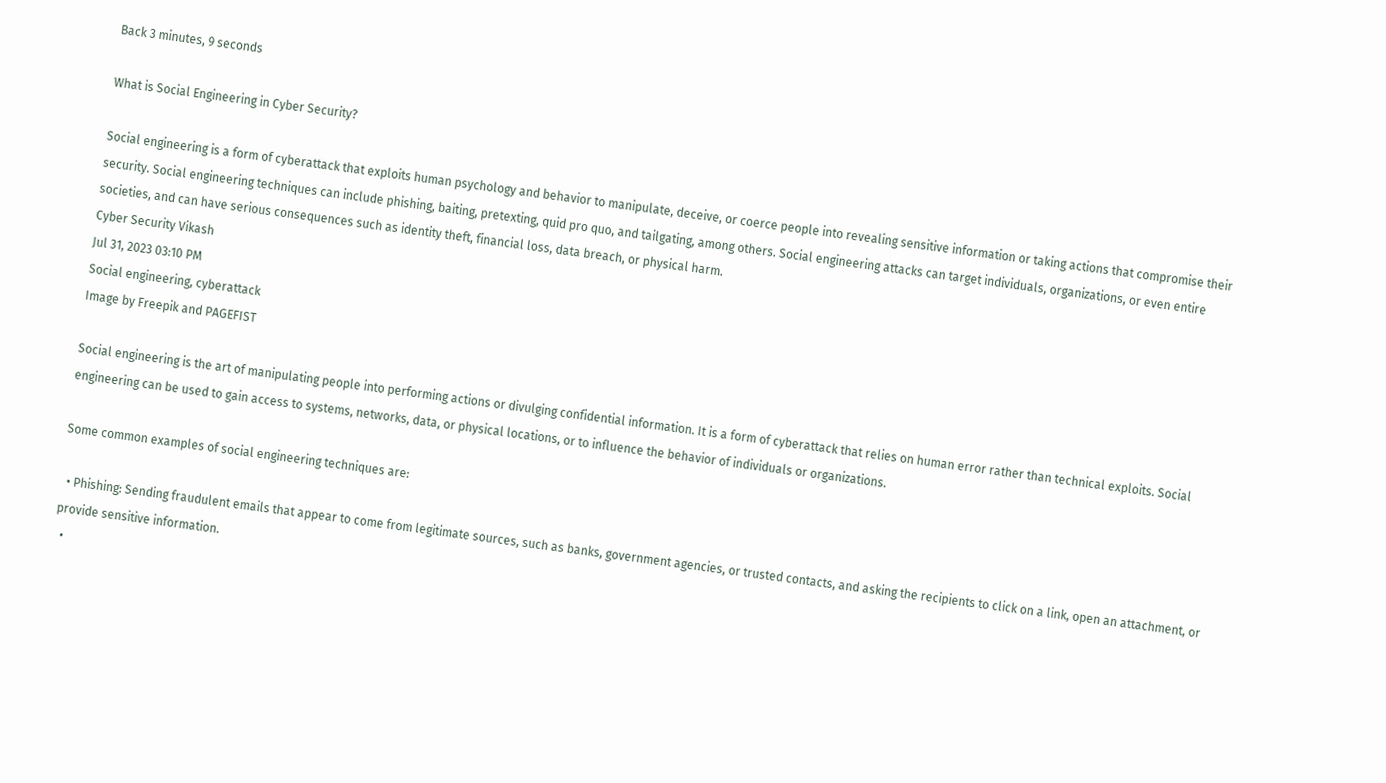Back 3 minutes, 9 seconds

What is Social Engineering in Cyber Security?

Social engineering is a form of cyberattack that exploits human psychology and behavior to manipulate, deceive, or coerce people into revealing sensitive information or taking actions that compromise their security. Social engineering techniques can include phishing, baiting, pretexting, quid pro quo, and tailgating, among others. Social engineering attacks can target individuals, organizations, or even entire societies, and can have serious consequences such as identity theft, financial loss, data breach, or physical harm.
Cyber Security Vikash
Jul 31, 2023 03:10 PM
Social engineering, cyberattack
Image by Freepik and PAGEFIST

Social engineering is the art of manipulating people into performing actions or divulging confidential information. It is a form of cyberattack that relies on human error rather than technical exploits. Social engineering can be used to gain access to systems, networks, data, or physical locations, or to influence the behavior of individuals or organizations.

Some common examples of social engineering techniques are:

  • Phishing: Sending fraudulent emails that appear to come from legitimate sources, such as banks, government agencies, or trusted contacts, and asking the recipients to click on a link, open an attachment, or provide sensitive information.
  •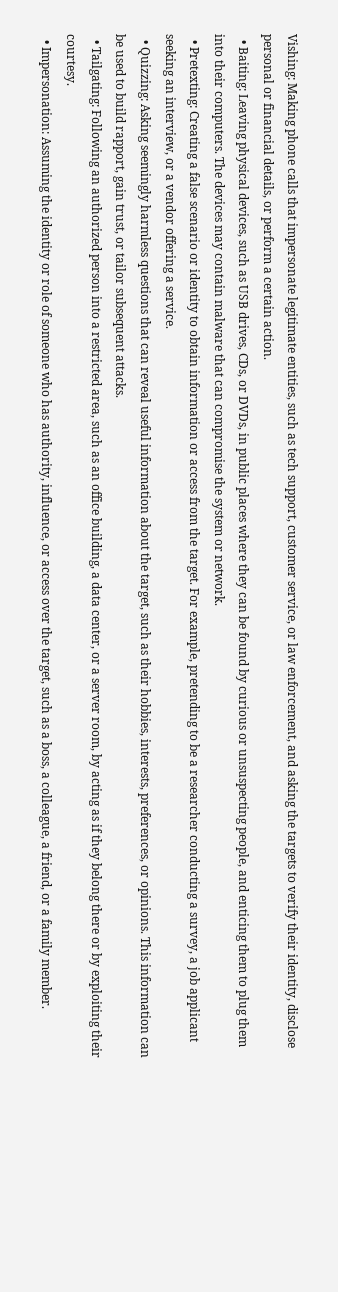Vishing: Making phone calls that impersonate legitimate entities, such as tech support, customer service, or law enforcement, and asking the targets to verify their identity, disclose personal or financial details, or perform a certain action.
  • Baiting: Leaving physical devices, such as USB drives, CDs, or DVDs, in public places where they can be found by curious or unsuspecting people, and enticing them to plug them into their computers. The devices may contain malware that can compromise the system or network.
  • Pretexting: Creating a false scenario or identity to obtain information or access from the target. For example, pretending to be a researcher conducting a survey, a job applicant seeking an interview, or a vendor offering a service.
  • Quizzing: Asking seemingly harmless questions that can reveal useful information about the target, such as their hobbies, interests, preferences, or opinions. This information can be used to build rapport, gain trust, or tailor subsequent attacks.
  • Tailgating: Following an authorized person into a restricted area, such as an office building, a data center, or a server room, by acting as if they belong there or by exploiting their courtesy.
  • Impersonation: Assuming the identity or role of someone who has authority, influence, or access over the target, such as a boss, a colleague, a friend, or a family member.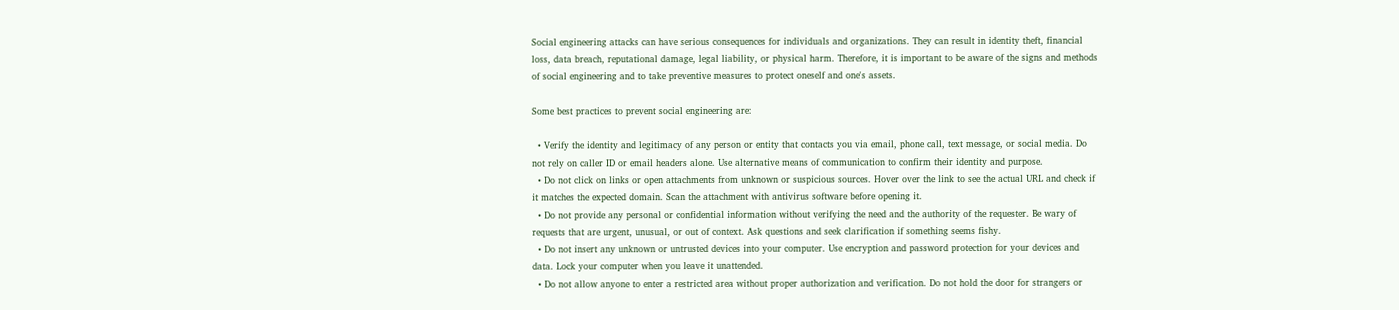Social engineering attacks can have serious consequences for individuals and organizations. They can result in identity theft, financial loss, data breach, reputational damage, legal liability, or physical harm. Therefore, it is important to be aware of the signs and methods of social engineering and to take preventive measures to protect oneself and one's assets.

Some best practices to prevent social engineering are:

  • Verify the identity and legitimacy of any person or entity that contacts you via email, phone call, text message, or social media. Do not rely on caller ID or email headers alone. Use alternative means of communication to confirm their identity and purpose.
  • Do not click on links or open attachments from unknown or suspicious sources. Hover over the link to see the actual URL and check if it matches the expected domain. Scan the attachment with antivirus software before opening it.
  • Do not provide any personal or confidential information without verifying the need and the authority of the requester. Be wary of requests that are urgent, unusual, or out of context. Ask questions and seek clarification if something seems fishy.
  • Do not insert any unknown or untrusted devices into your computer. Use encryption and password protection for your devices and data. Lock your computer when you leave it unattended.
  • Do not allow anyone to enter a restricted area without proper authorization and verification. Do not hold the door for strangers or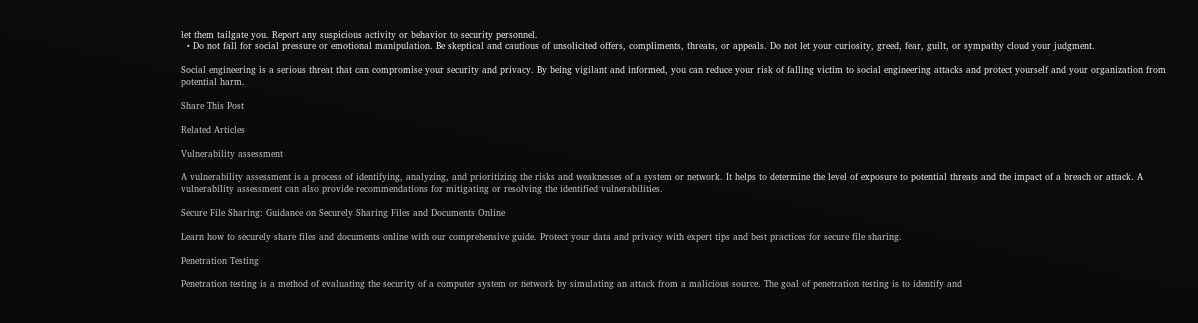let them tailgate you. Report any suspicious activity or behavior to security personnel.
  • Do not fall for social pressure or emotional manipulation. Be skeptical and cautious of unsolicited offers, compliments, threats, or appeals. Do not let your curiosity, greed, fear, guilt, or sympathy cloud your judgment.

Social engineering is a serious threat that can compromise your security and privacy. By being vigilant and informed, you can reduce your risk of falling victim to social engineering attacks and protect yourself and your organization from potential harm.

Share This Post

Related Articles

Vulnerability assessment

A vulnerability assessment is a process of identifying, analyzing, and prioritizing the risks and weaknesses of a system or network. It helps to determine the level of exposure to potential threats and the impact of a breach or attack. A vulnerability assessment can also provide recommendations for mitigating or resolving the identified vulnerabilities.

Secure File Sharing: Guidance on Securely Sharing Files and Documents Online

Learn how to securely share files and documents online with our comprehensive guide. Protect your data and privacy with expert tips and best practices for secure file sharing.

Penetration Testing

Penetration testing is a method of evaluating the security of a computer system or network by simulating an attack from a malicious source. The goal of penetration testing is to identify and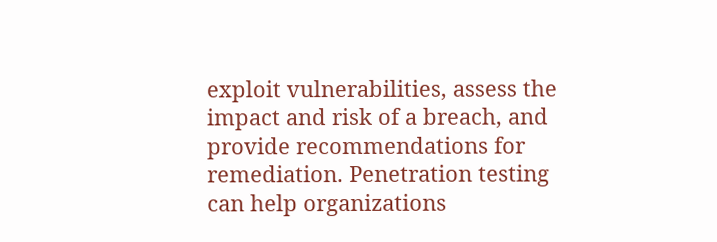exploit vulnerabilities, assess the impact and risk of a breach, and provide recommendations for remediation. Penetration testing can help organizations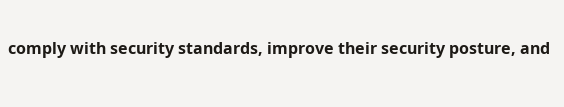comply with security standards, improve their security posture, and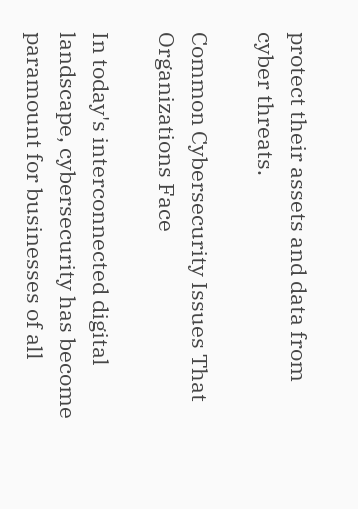protect their assets and data from cyber threats.

Common Cybersecurity Issues That Organizations Face

In today's interconnected digital landscape, cybersecurity has become paramount for businesses of all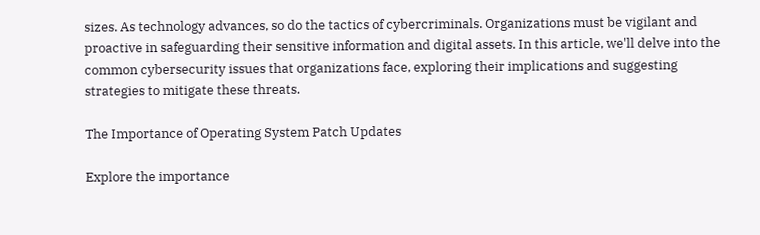sizes. As technology advances, so do the tactics of cybercriminals. Organizations must be vigilant and proactive in safeguarding their sensitive information and digital assets. In this article, we'll delve into the common cybersecurity issues that organizations face, exploring their implications and suggesting strategies to mitigate these threats.

The Importance of Operating System Patch Updates

Explore the importance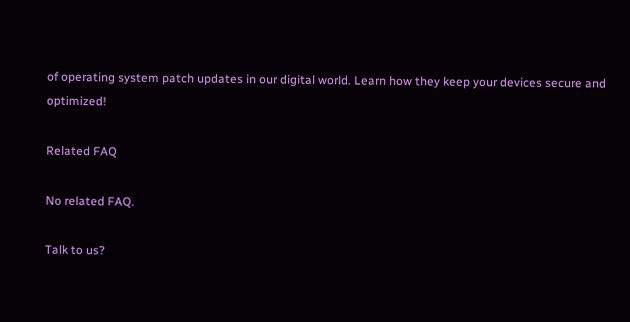of operating system patch updates in our digital world. Learn how they keep your devices secure and optimized!

Related FAQ

No related FAQ.

Talk to us?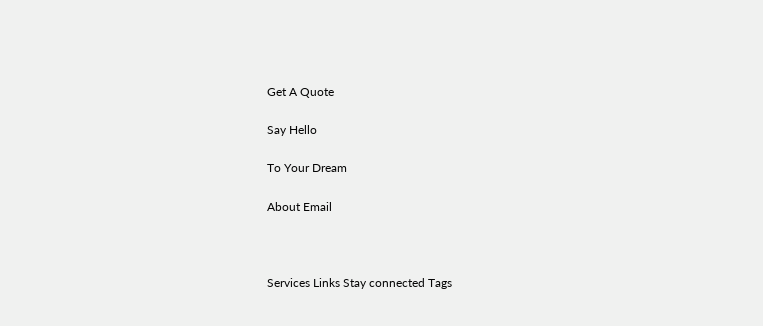Get A Quote

Say Hello

To Your Dream

About Email



Services Links Stay connected Tags